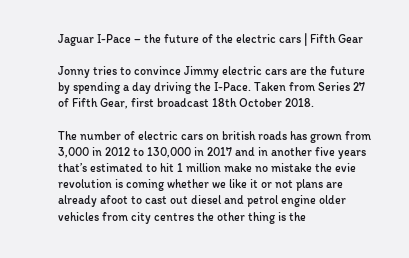Jaguar I-Pace – the future of the electric cars | Fifth Gear

Jonny tries to convince Jimmy electric cars are the future by spending a day driving the I-Pace. Taken from Series 27 of Fifth Gear, first broadcast 18th October 2018.

The number of electric cars on british roads has grown from 3,000 in 2012 to 130,000 in 2017 and in another five years that’s estimated to hit 1 million make no mistake the evie revolution is coming whether we like it or not plans are already afoot to cast out diesel and petrol engine older vehicles from city centres the other thing is the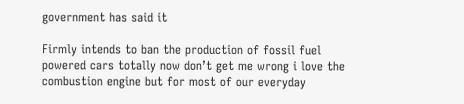government has said it

Firmly intends to ban the production of fossil fuel powered cars totally now don’t get me wrong i love the combustion engine but for most of our everyday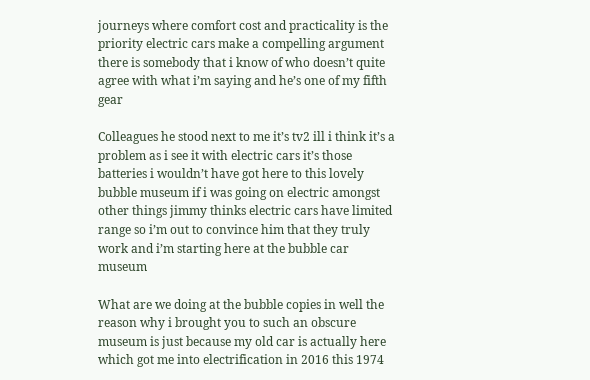journeys where comfort cost and practicality is the priority electric cars make a compelling argument there is somebody that i know of who doesn’t quite agree with what i’m saying and he’s one of my fifth gear

Colleagues he stood next to me it’s tv2 ill i think it’s a problem as i see it with electric cars it’s those batteries i wouldn’t have got here to this lovely bubble museum if i was going on electric amongst other things jimmy thinks electric cars have limited range so i’m out to convince him that they truly work and i’m starting here at the bubble car museum

What are we doing at the bubble copies in well the reason why i brought you to such an obscure museum is just because my old car is actually here which got me into electrification in 2016 this 1974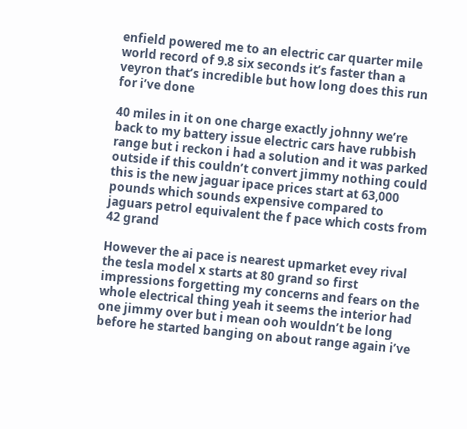enfield powered me to an electric car quarter mile world record of 9.8 six seconds it’s faster than a veyron that’s incredible but how long does this run for i’ve done

40 miles in it on one charge exactly johnny we’re back to my battery issue electric cars have rubbish range but i reckon i had a solution and it was parked outside if this couldn’t convert jimmy nothing could this is the new jaguar ipace prices start at 63,000 pounds which sounds expensive compared to jaguars petrol equivalent the f pace which costs from 42 grand

However the ai pace is nearest upmarket evey rival the tesla model x starts at 80 grand so first impressions forgetting my concerns and fears on the whole electrical thing yeah it seems the interior had one jimmy over but i mean ooh wouldn’t be long before he started banging on about range again i’ve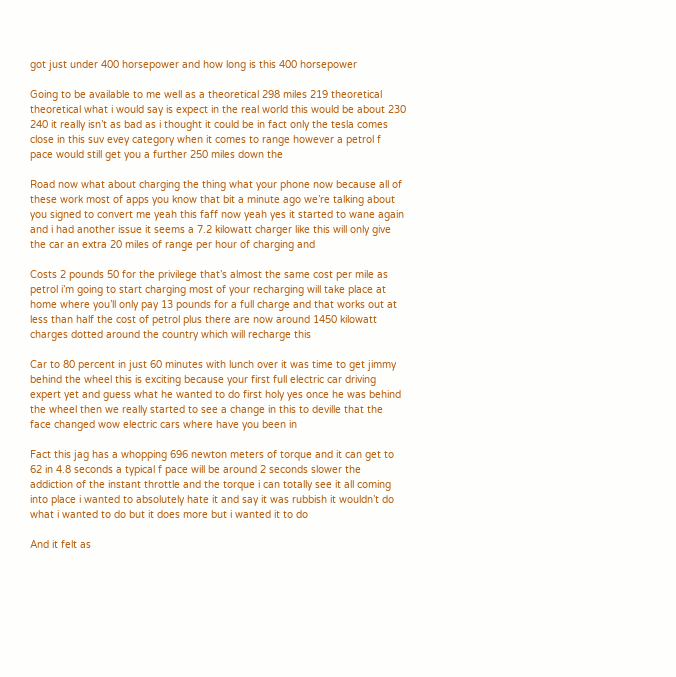got just under 400 horsepower and how long is this 400 horsepower

Going to be available to me well as a theoretical 298 miles 219 theoretical theoretical what i would say is expect in the real world this would be about 230 240 it really isn’t as bad as i thought it could be in fact only the tesla comes close in this suv evey category when it comes to range however a petrol f pace would still get you a further 250 miles down the

Road now what about charging the thing what your phone now because all of these work most of apps you know that bit a minute ago we’re talking about you signed to convert me yeah this faff now yeah yes it started to wane again and i had another issue it seems a 7.2 kilowatt charger like this will only give the car an extra 20 miles of range per hour of charging and

Costs 2 pounds 50 for the privilege that’s almost the same cost per mile as petrol i’m going to start charging most of your recharging will take place at home where you’ll only pay 13 pounds for a full charge and that works out at less than half the cost of petrol plus there are now around 1450 kilowatt charges dotted around the country which will recharge this

Car to 80 percent in just 60 minutes with lunch over it was time to get jimmy behind the wheel this is exciting because your first full electric car driving expert yet and guess what he wanted to do first holy yes once he was behind the wheel then we really started to see a change in this to deville that the face changed wow electric cars where have you been in

Fact this jag has a whopping 696 newton meters of torque and it can get to 62 in 4.8 seconds a typical f pace will be around 2 seconds slower the addiction of the instant throttle and the torque i can totally see it all coming into place i wanted to absolutely hate it and say it was rubbish it wouldn’t do what i wanted to do but it does more but i wanted it to do

And it felt as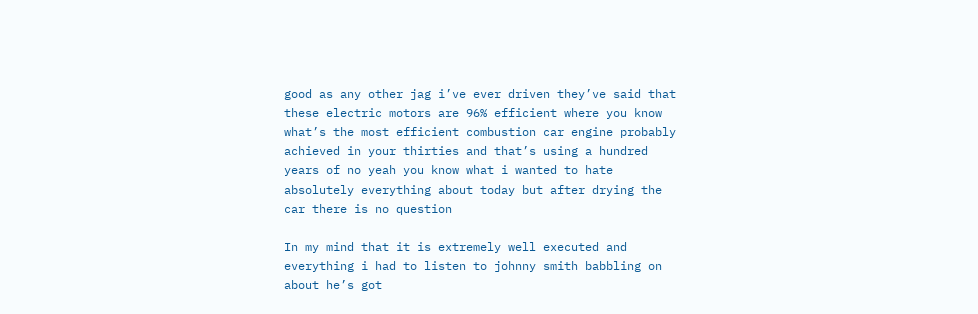good as any other jag i’ve ever driven they’ve said that these electric motors are 96% efficient where you know what’s the most efficient combustion car engine probably achieved in your thirties and that’s using a hundred years of no yeah you know what i wanted to hate absolutely everything about today but after drying the car there is no question

In my mind that it is extremely well executed and everything i had to listen to johnny smith babbling on about he’s got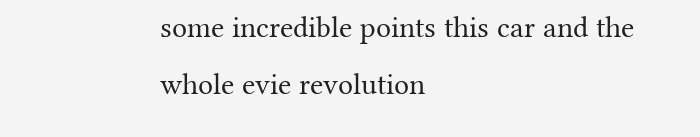some incredible points this car and the whole evie revolution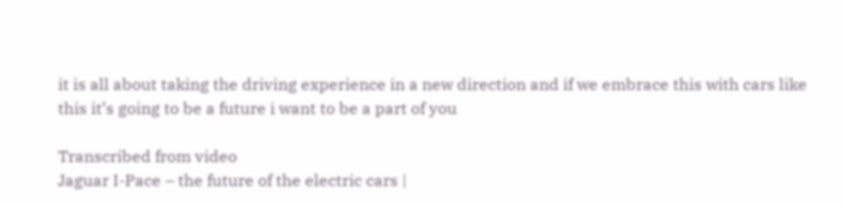it is all about taking the driving experience in a new direction and if we embrace this with cars like this it’s going to be a future i want to be a part of you

Transcribed from video
Jaguar I-Pace – the future of the electric cars |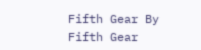Fifth Gear By Fifth Gear